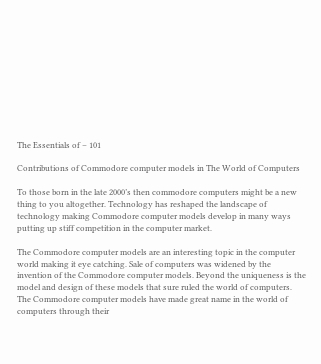The Essentials of – 101

Contributions of Commodore computer models in The World of Computers

To those born in the late 2000’s then commodore computers might be a new thing to you altogether. Technology has reshaped the landscape of technology making Commodore computer models develop in many ways putting up stiff competition in the computer market.

The Commodore computer models are an interesting topic in the computer world making it eye catching. Sale of computers was widened by the invention of the Commodore computer models. Beyond the uniqueness is the model and design of these models that sure ruled the world of computers. The Commodore computer models have made great name in the world of computers through their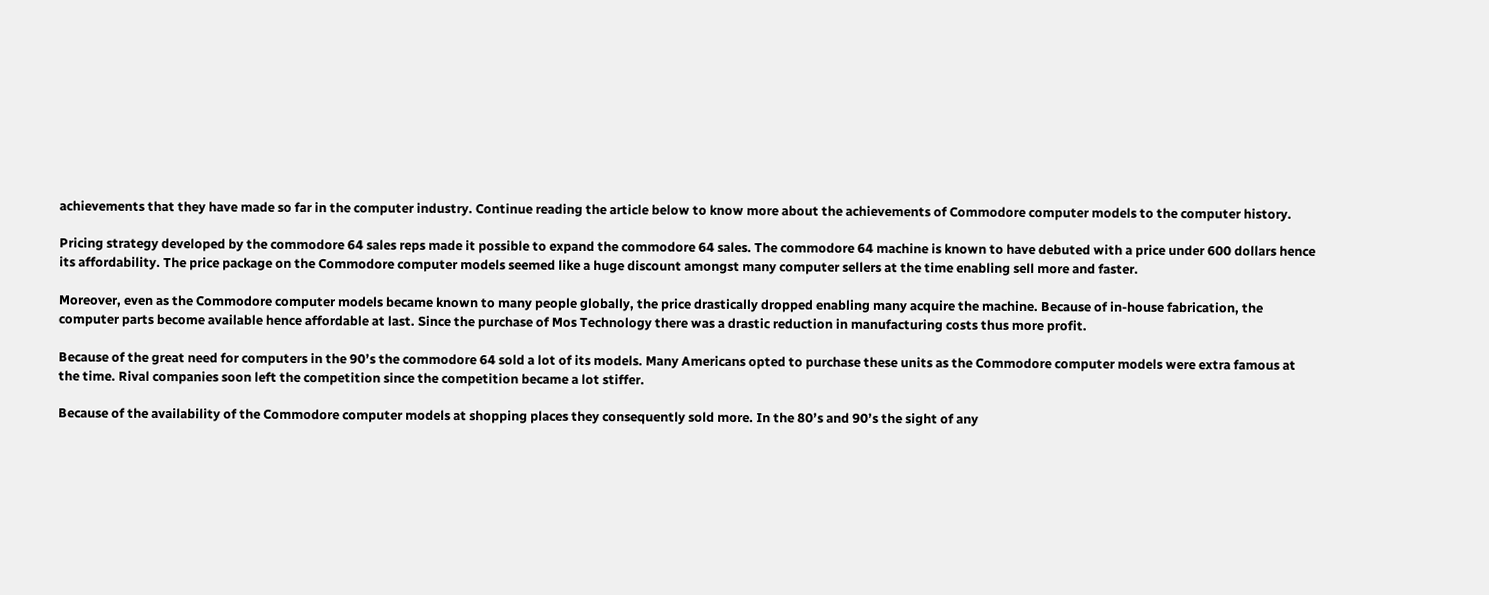achievements that they have made so far in the computer industry. Continue reading the article below to know more about the achievements of Commodore computer models to the computer history.

Pricing strategy developed by the commodore 64 sales reps made it possible to expand the commodore 64 sales. The commodore 64 machine is known to have debuted with a price under 600 dollars hence its affordability. The price package on the Commodore computer models seemed like a huge discount amongst many computer sellers at the time enabling sell more and faster.

Moreover, even as the Commodore computer models became known to many people globally, the price drastically dropped enabling many acquire the machine. Because of in-house fabrication, the computer parts become available hence affordable at last. Since the purchase of Mos Technology there was a drastic reduction in manufacturing costs thus more profit.

Because of the great need for computers in the 90’s the commodore 64 sold a lot of its models. Many Americans opted to purchase these units as the Commodore computer models were extra famous at the time. Rival companies soon left the competition since the competition became a lot stiffer.

Because of the availability of the Commodore computer models at shopping places they consequently sold more. In the 80’s and 90’s the sight of any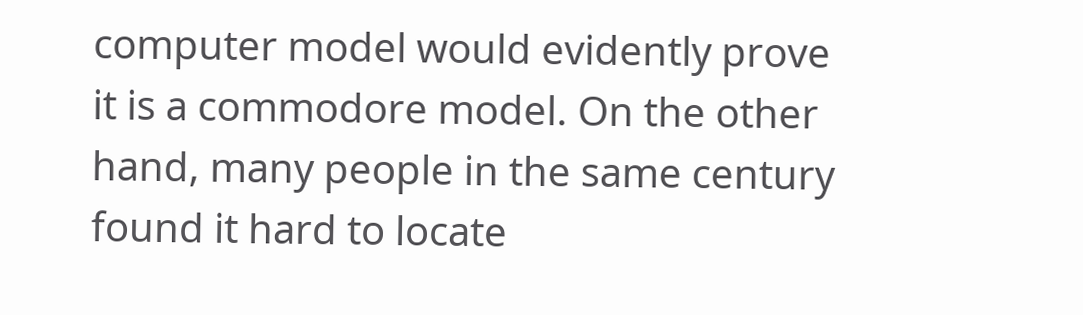computer model would evidently prove it is a commodore model. On the other hand, many people in the same century found it hard to locate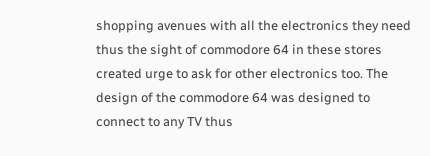shopping avenues with all the electronics they need thus the sight of commodore 64 in these stores created urge to ask for other electronics too. The design of the commodore 64 was designed to connect to any TV thus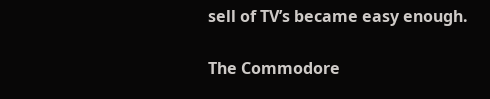sell of TV’s became easy enough.

The Commodore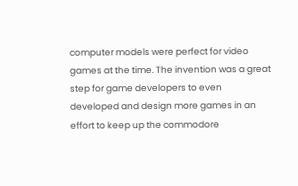computer models were perfect for video games at the time. The invention was a great step for game developers to even developed and design more games in an effort to keep up the commodore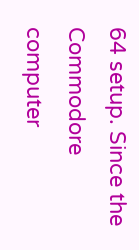64 setup. Since the Commodore computer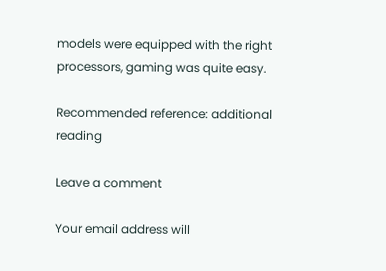models were equipped with the right processors, gaming was quite easy.

Recommended reference: additional reading

Leave a comment

Your email address will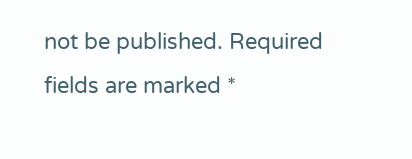not be published. Required fields are marked *